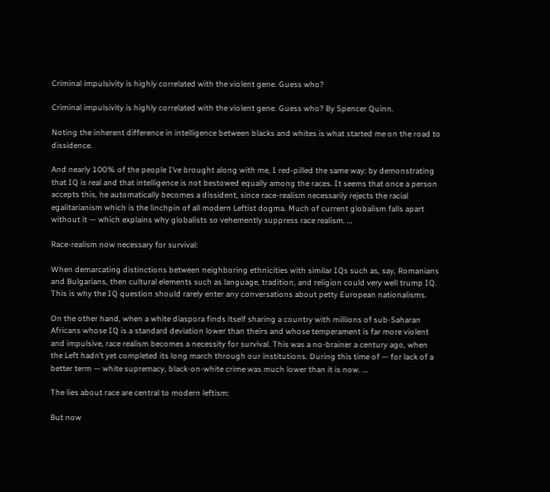Criminal impulsivity is highly correlated with the violent gene. Guess who?

Criminal impulsivity is highly correlated with the violent gene. Guess who? By Spencer Quinn.

Noting the inherent difference in intelligence between blacks and whites is what started me on the road to dissidence.

And nearly 100% of the people I’ve brought along with me, I red-pilled the same way: by demonstrating that IQ is real and that intelligence is not bestowed equally among the races. It seems that once a person accepts this, he automatically becomes a dissident, since race-realism necessarily rejects the racial egalitarianism which is the linchpin of all modern Leftist dogma. Much of current globalism falls apart without it — which explains why globalists so vehemently suppress race realism. …

Race-realism now necessary for survival:

When demarcating distinctions between neighboring ethnicities with similar IQs such as, say, Romanians and Bulgarians, then cultural elements such as language, tradition, and religion could very well trump IQ. This is why the IQ question should rarely enter any conversations about petty European nationalisms.

On the other hand, when a white diaspora finds itself sharing a country with millions of sub-Saharan Africans whose IQ is a standard deviation lower than theirs and whose temperament is far more violent and impulsive, race realism becomes a necessity for survival. This was a no-brainer a century ago, when the Left hadn’t yet completed its long march through our institutions. During this time of — for lack of a better term — white supremacy, black-on-white crime was much lower than it is now. …

The lies about race are central to modern leftism:

But now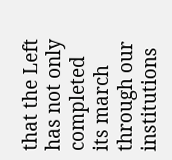that the Left has not only completed its march through our institutions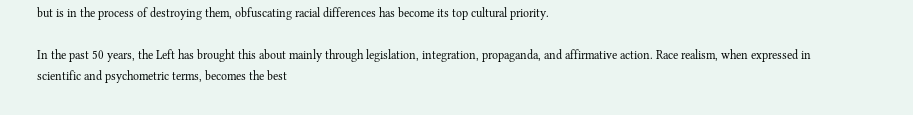but is in the process of destroying them, obfuscating racial differences has become its top cultural priority.

In the past 50 years, the Left has brought this about mainly through legislation, integration, propaganda, and affirmative action. Race realism, when expressed in scientific and psychometric terms, becomes the best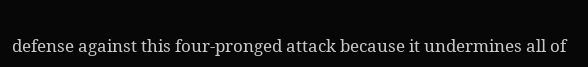defense against this four-pronged attack because it undermines all of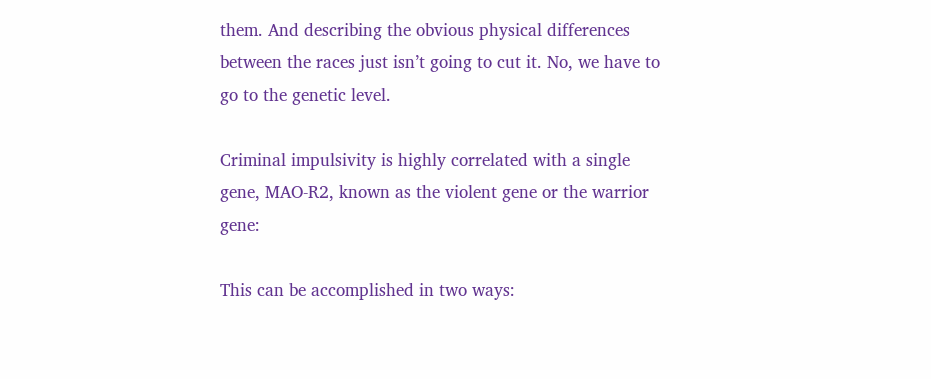them. And describing the obvious physical differences between the races just isn’t going to cut it. No, we have to go to the genetic level.

Criminal impulsivity is highly correlated with a single gene, MAO-R2, known as the violent gene or the warrior gene:

This can be accomplished in two ways: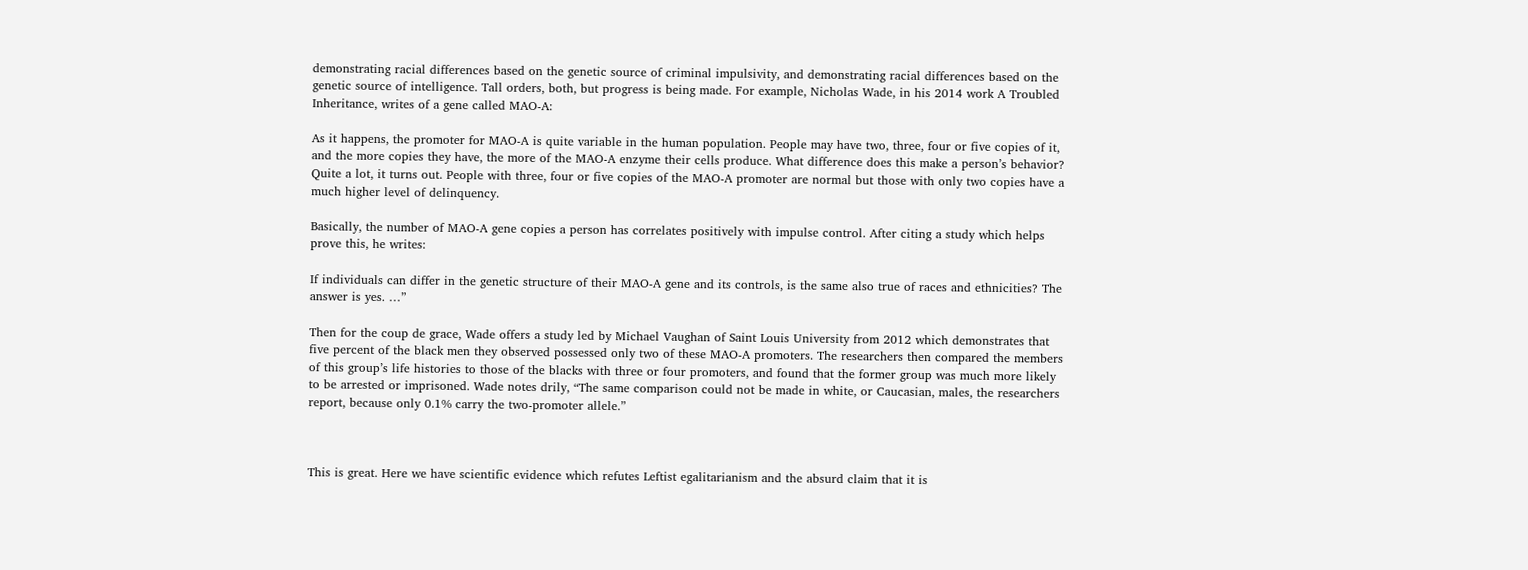demonstrating racial differences based on the genetic source of criminal impulsivity, and demonstrating racial differences based on the genetic source of intelligence. Tall orders, both, but progress is being made. For example, Nicholas Wade, in his 2014 work A Troubled Inheritance, writes of a gene called MAO-A:

As it happens, the promoter for MAO-A is quite variable in the human population. People may have two, three, four or five copies of it, and the more copies they have, the more of the MAO-A enzyme their cells produce. What difference does this make a person’s behavior? Quite a lot, it turns out. People with three, four or five copies of the MAO-A promoter are normal but those with only two copies have a much higher level of delinquency.

Basically, the number of MAO-A gene copies a person has correlates positively with impulse control. After citing a study which helps prove this, he writes:

If individuals can differ in the genetic structure of their MAO-A gene and its controls, is the same also true of races and ethnicities? The answer is yes. …”

Then for the coup de grace, Wade offers a study led by Michael Vaughan of Saint Louis University from 2012 which demonstrates that five percent of the black men they observed possessed only two of these MAO-A promoters. The researchers then compared the members of this group’s life histories to those of the blacks with three or four promoters, and found that the former group was much more likely to be arrested or imprisoned. Wade notes drily, “The same comparison could not be made in white, or Caucasian, males, the researchers report, because only 0.1% carry the two-promoter allele.”



This is great. Here we have scientific evidence which refutes Leftist egalitarianism and the absurd claim that it is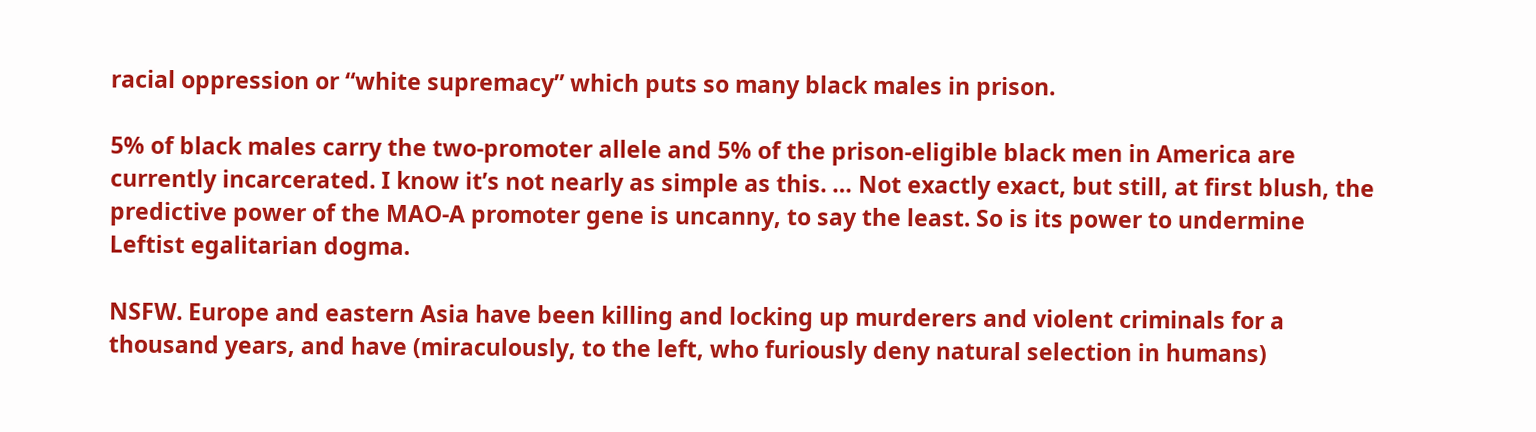racial oppression or “white supremacy” which puts so many black males in prison.

5% of black males carry the two-promoter allele and 5% of the prison-eligible black men in America are currently incarcerated. I know it’s not nearly as simple as this. … Not exactly exact, but still, at first blush, the predictive power of the MAO-A promoter gene is uncanny, to say the least. So is its power to undermine Leftist egalitarian dogma.

NSFW. Europe and eastern Asia have been killing and locking up murderers and violent criminals for a thousand years, and have (miraculously, to the left, who furiously deny natural selection in humans)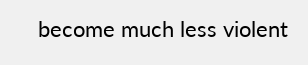become much less violent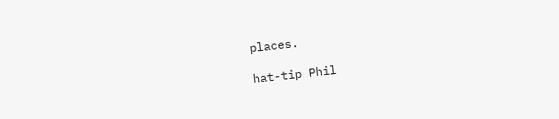places.

hat-tip Phil